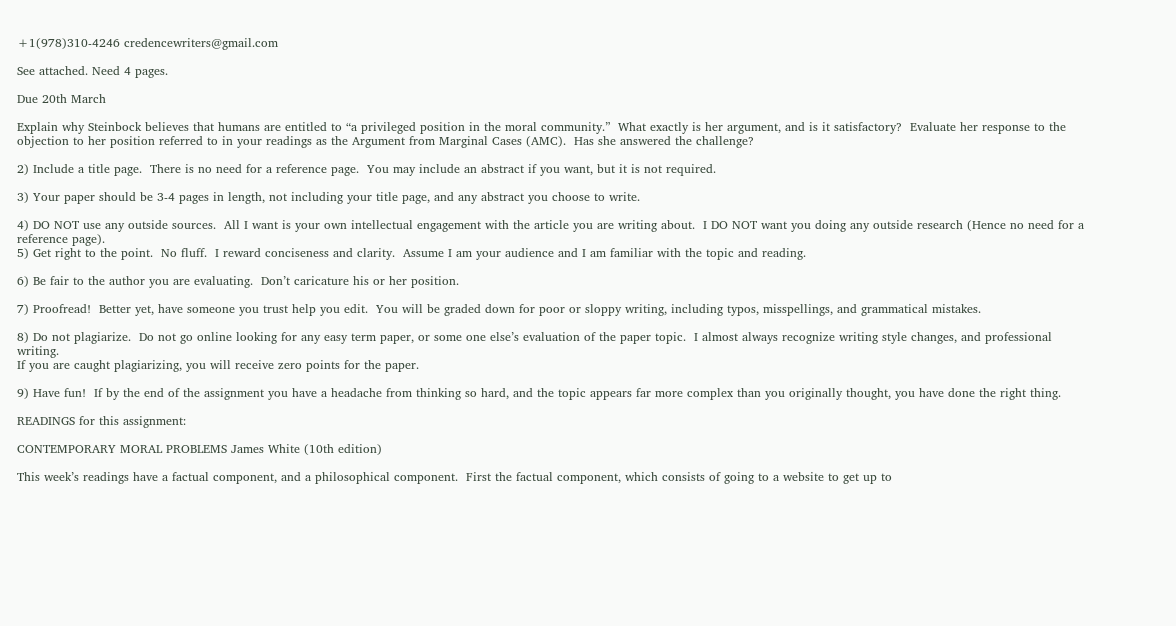+1(978)310-4246 credencewriters@gmail.com

See attached. Need 4 pages.

Due 20th March

Explain why Steinbock believes that humans are entitled to “a privileged position in the moral community.”  What exactly is her argument, and is it satisfactory?  Evaluate her response to the objection to her position referred to in your readings as the Argument from Marginal Cases (AMC).  Has she answered the challenge?

2) Include a title page.  There is no need for a reference page.  You may include an abstract if you want, but it is not required.

3) Your paper should be 3-4 pages in length, not including your title page, and any abstract you choose to write.

4) DO NOT use any outside sources.  All I want is your own intellectual engagement with the article you are writing about.  I DO NOT want you doing any outside research (Hence no need for a reference page).
5) Get right to the point.  No fluff.  I reward conciseness and clarity.  Assume I am your audience and I am familiar with the topic and reading.

6) Be fair to the author you are evaluating.  Don’t caricature his or her position.

7) Proofread!  Better yet, have someone you trust help you edit.  You will be graded down for poor or sloppy writing, including typos, misspellings, and grammatical mistakes.

8) Do not plagiarize.  Do not go online looking for any easy term paper, or some one else’s evaluation of the paper topic.  I almost always recognize writing style changes, and professional writing.
If you are caught plagiarizing, you will receive zero points for the paper.

9) Have fun!  If by the end of the assignment you have a headache from thinking so hard, and the topic appears far more complex than you originally thought, you have done the right thing.

READINGS for this assignment:

CONTEMPORARY MORAL PROBLEMS James White (10th edition)

This week’s readings have a factual component, and a philosophical component.  First the factual component, which consists of going to a website to get up to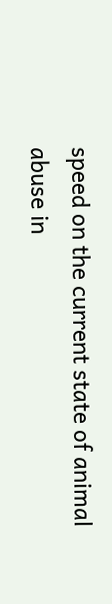speed on the current state of animal abuse in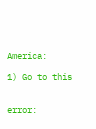America:

1) Go to this


error: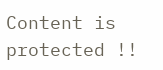Content is protected !!